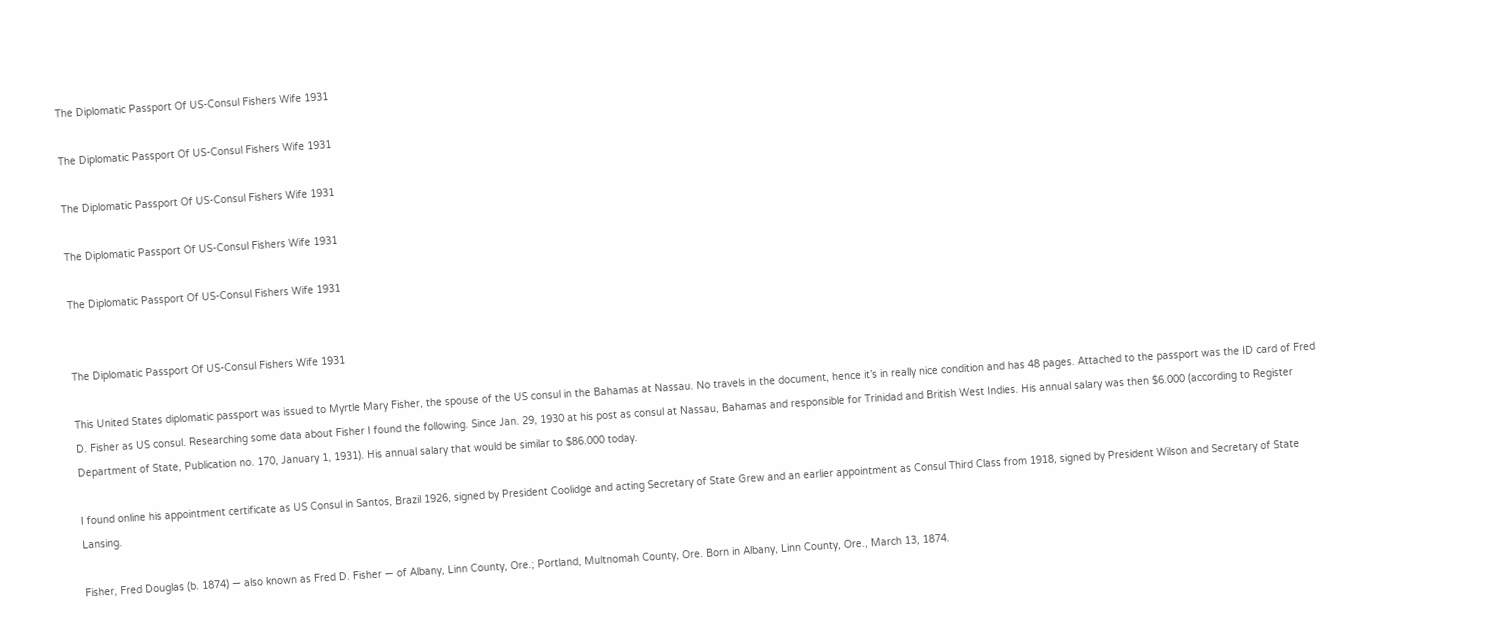The Diplomatic Passport Of US-Consul Fishers Wife 1931

The Diplomatic Passport Of US-Consul Fishers Wife 1931

The Diplomatic Passport Of US-Consul Fishers Wife 1931

The Diplomatic Passport Of US-Consul Fishers Wife 1931

The Diplomatic Passport Of US-Consul Fishers Wife 1931


The Diplomatic Passport Of US-Consul Fishers Wife 1931

This United States diplomatic passport was issued to Myrtle Mary Fisher, the spouse of the US consul in the Bahamas at Nassau. No travels in the document, hence it’s in really nice condition and has 48 pages. Attached to the passport was the ID card of Fred D. Fisher as US consul. Researching some data about Fisher I found the following. Since Jan. 29, 1930 at his post as consul at Nassau, Bahamas and responsible for Trinidad and British West Indies. His annual salary was then $6.000 (according to Register Department of State, Publication no. 170, January 1, 1931). His annual salary that would be similar to $86.000 today.

I found online his appointment certificate as US Consul in Santos, Brazil 1926, signed by President Coolidge and acting Secretary of State Grew and an earlier appointment as Consul Third Class from 1918, signed by President Wilson and Secretary of State Lansing.

Fisher, Fred Douglas (b. 1874) — also known as Fred D. Fisher — of Albany, Linn County, Ore.; Portland, Multnomah County, Ore. Born in Albany, Linn County, Ore., March 13, 1874.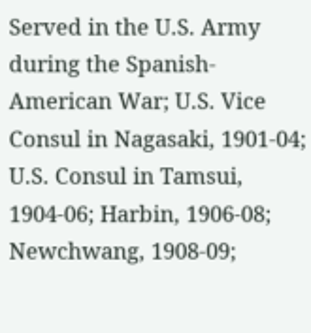Served in the U.S. Army during the Spanish-American War; U.S. Vice Consul in Nagasaki, 1901-04; U.S. Consul in Tamsui, 1904-06; Harbin, 1906-08; Newchwang, 1908-09;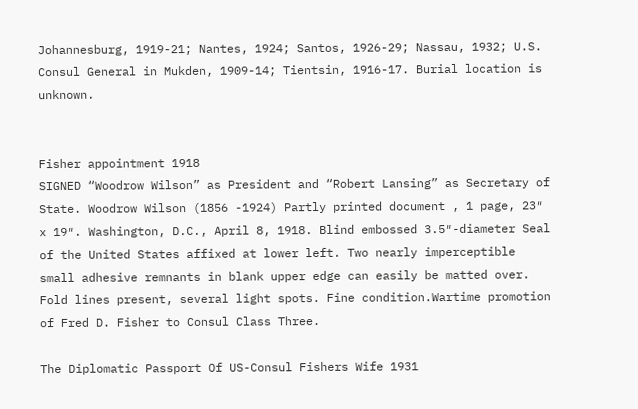Johannesburg, 1919-21; Nantes, 1924; Santos, 1926-29; Nassau, 1932; U.S. Consul General in Mukden, 1909-14; Tientsin, 1916-17. Burial location is unknown.


Fisher appointment 1918
SIGNED “Woodrow Wilson” as President and “Robert Lansing” as Secretary of State. Woodrow Wilson (1856 -1924) Partly printed document , 1 page, 23″ x 19″. Washington, D.C., April 8, 1918. Blind embossed 3.5″-diameter Seal of the United States affixed at lower left. Two nearly imperceptible small adhesive remnants in blank upper edge can easily be matted over. Fold lines present, several light spots. Fine condition.Wartime promotion of Fred D. Fisher to Consul Class Three.

The Diplomatic Passport Of US-Consul Fishers Wife 1931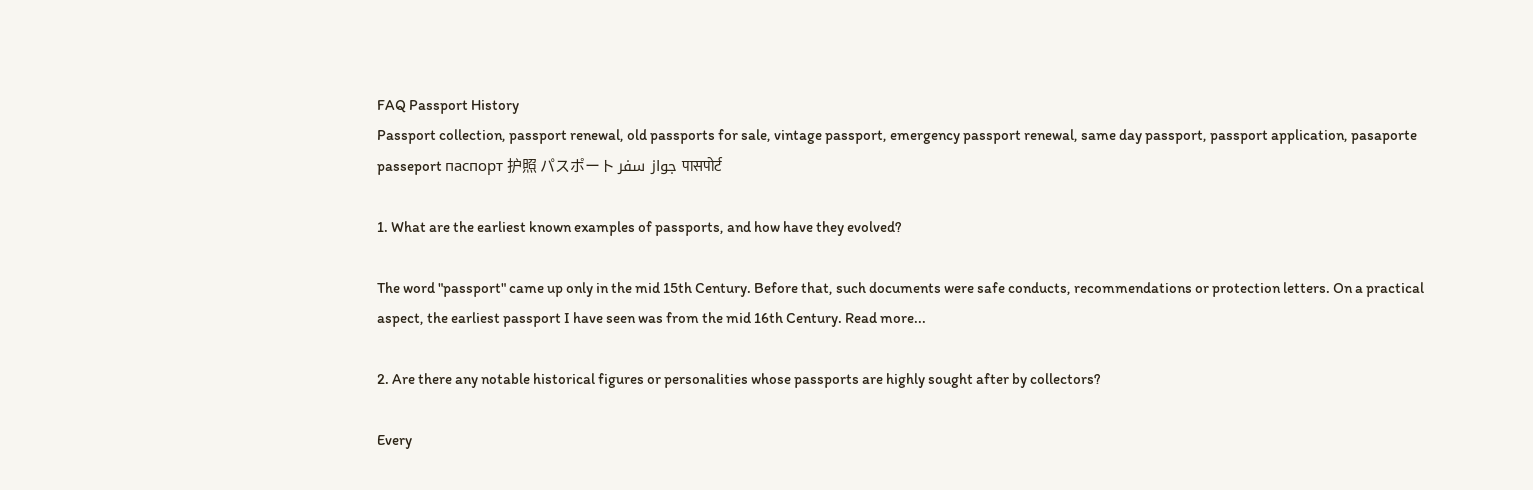FAQ Passport History
Passport collection, passport renewal, old passports for sale, vintage passport, emergency passport renewal, same day passport, passport application, pasaporte passeport паспорт 护照 パスポート جواز سفر पासपोर्ट

1. What are the earliest known examples of passports, and how have they evolved?

The word "passport" came up only in the mid 15th Century. Before that, such documents were safe conducts, recommendations or protection letters. On a practical aspect, the earliest passport I have seen was from the mid 16th Century. Read more...

2. Are there any notable historical figures or personalities whose passports are highly sought after by collectors?

Every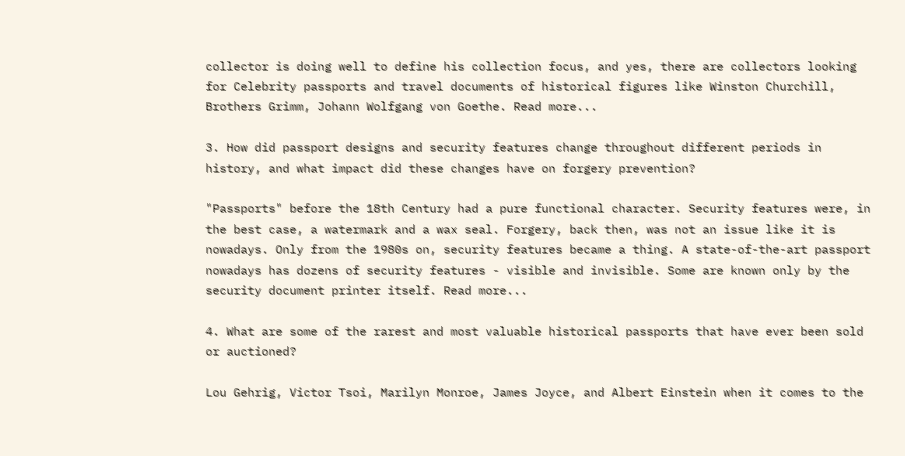collector is doing well to define his collection focus, and yes, there are collectors looking for Celebrity passports and travel documents of historical figures like Winston Churchill, Brothers Grimm, Johann Wolfgang von Goethe. Read more...

3. How did passport designs and security features change throughout different periods in history, and what impact did these changes have on forgery prevention?

"Passports" before the 18th Century had a pure functional character. Security features were, in the best case, a watermark and a wax seal. Forgery, back then, was not an issue like it is nowadays. Only from the 1980s on, security features became a thing. A state-of-the-art passport nowadays has dozens of security features - visible and invisible. Some are known only by the security document printer itself. Read more...

4. What are some of the rarest and most valuable historical passports that have ever been sold or auctioned?

Lou Gehrig, Victor Tsoi, Marilyn Monroe, James Joyce, and Albert Einstein when it comes to the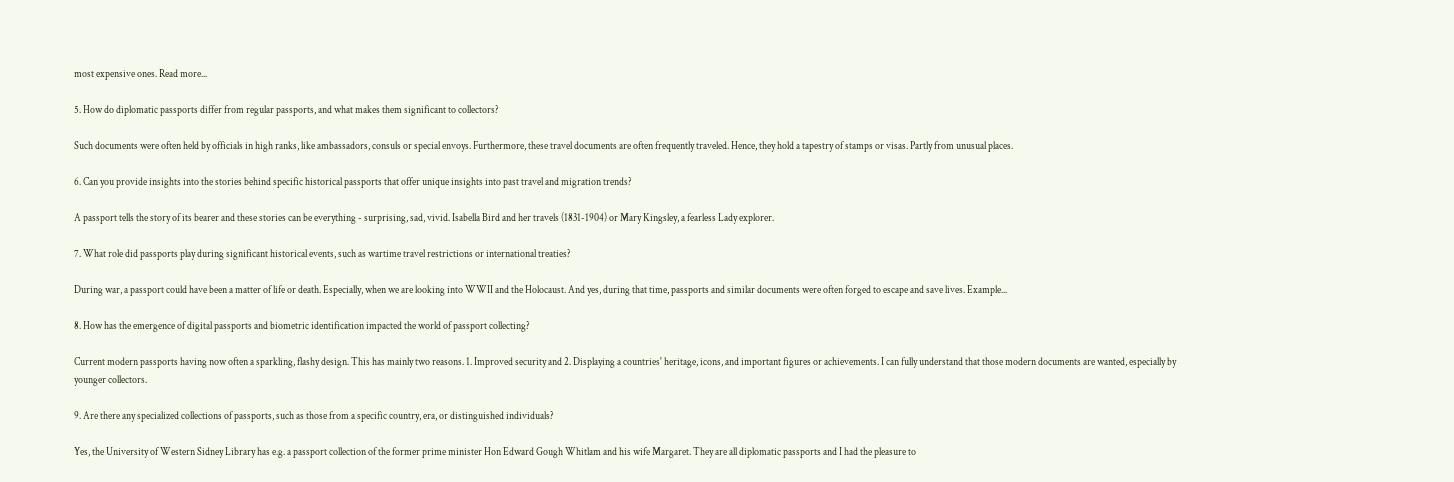most expensive ones. Read more...

5. How do diplomatic passports differ from regular passports, and what makes them significant to collectors?

Such documents were often held by officials in high ranks, like ambassadors, consuls or special envoys. Furthermore, these travel documents are often frequently traveled. Hence, they hold a tapestry of stamps or visas. Partly from unusual places.

6. Can you provide insights into the stories behind specific historical passports that offer unique insights into past travel and migration trends?

A passport tells the story of its bearer and these stories can be everything - surprising, sad, vivid. Isabella Bird and her travels (1831-1904) or Mary Kingsley, a fearless Lady explorer.

7. What role did passports play during significant historical events, such as wartime travel restrictions or international treaties?

During war, a passport could have been a matter of life or death. Especially, when we are looking into WWII and the Holocaust. And yes, during that time, passports and similar documents were often forged to escape and save lives. Example...

8. How has the emergence of digital passports and biometric identification impacted the world of passport collecting?

Current modern passports having now often a sparkling, flashy design. This has mainly two reasons. 1. Improved security and 2. Displaying a countries' heritage, icons, and important figures or achievements. I can fully understand that those modern documents are wanted, especially by younger collectors.

9. Are there any specialized collections of passports, such as those from a specific country, era, or distinguished individuals?

Yes, the University of Western Sidney Library has e.g. a passport collection of the former prime minister Hon Edward Gough Whitlam and his wife Margaret. They are all diplomatic passports and I had the pleasure to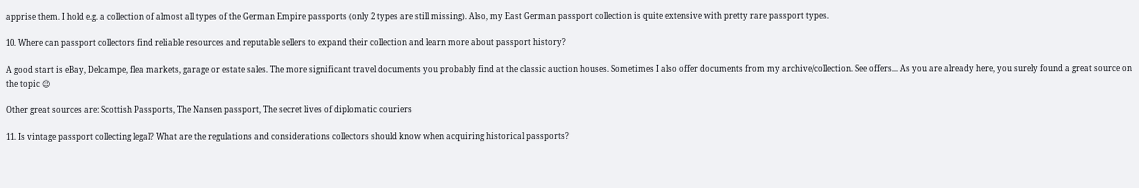apprise them. I hold e.g. a collection of almost all types of the German Empire passports (only 2 types are still missing). Also, my East German passport collection is quite extensive with pretty rare passport types.

10. Where can passport collectors find reliable resources and reputable sellers to expand their collection and learn more about passport history?

A good start is eBay, Delcampe, flea markets, garage or estate sales. The more significant travel documents you probably find at the classic auction houses. Sometimes I also offer documents from my archive/collection. See offers... As you are already here, you surely found a great source on the topic 😉

Other great sources are: Scottish Passports, The Nansen passport, The secret lives of diplomatic couriers

11. Is vintage passport collecting legal? What are the regulations and considerations collectors should know when acquiring historical passports?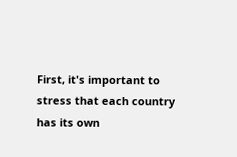First, it's important to stress that each country has its own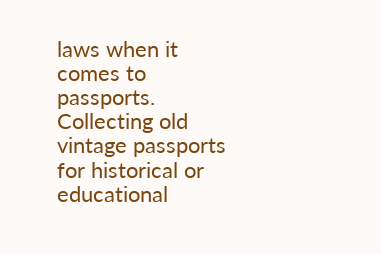laws when it comes to passports. Collecting old vintage passports for historical or educational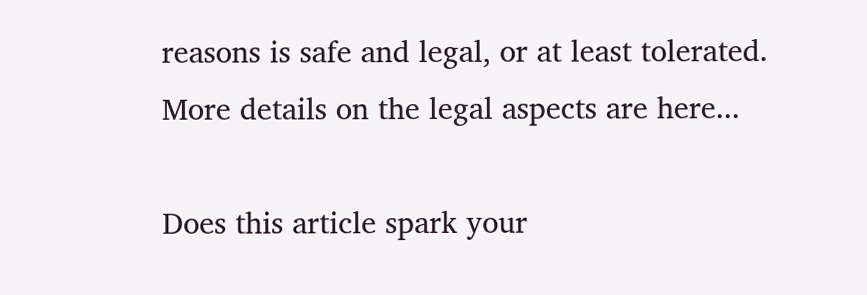reasons is safe and legal, or at least tolerated. More details on the legal aspects are here...

Does this article spark your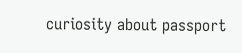curiosity about passport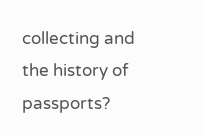collecting and the history of passports?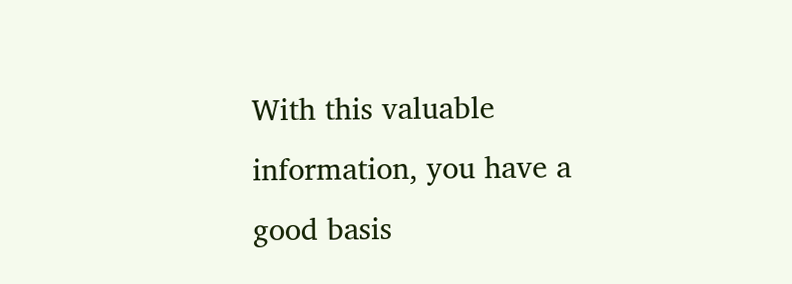With this valuable information, you have a good basis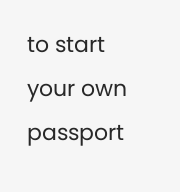to start your own passport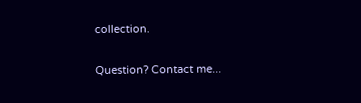collection.

Question? Contact me...